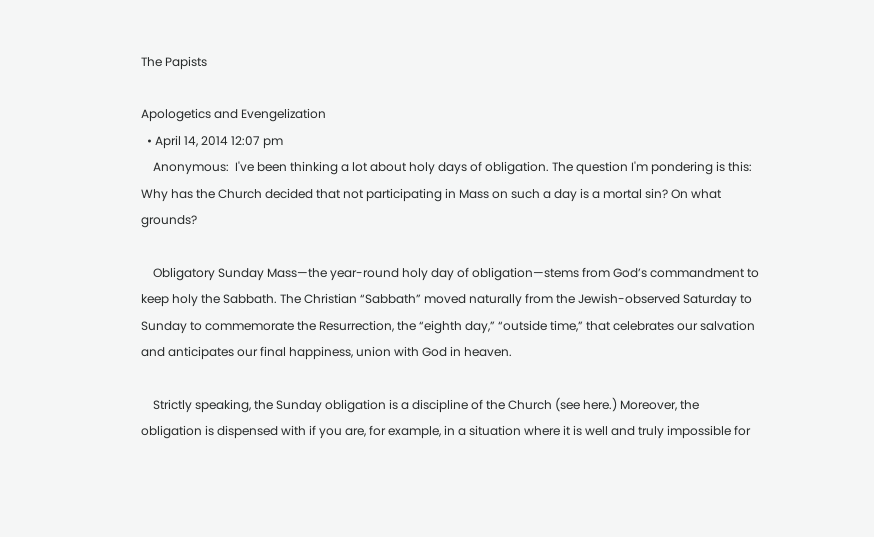The Papists

Apologetics and Evengelization
  • April 14, 2014 12:07 pm
    Anonymous:  I've been thinking a lot about holy days of obligation. The question I'm pondering is this: Why has the Church decided that not participating in Mass on such a day is a mortal sin? On what grounds?

    Obligatory Sunday Mass—the year-round holy day of obligation—stems from God’s commandment to keep holy the Sabbath. The Christian “Sabbath” moved naturally from the Jewish-observed Saturday to Sunday to commemorate the Resurrection, the “eighth day,” “outside time,” that celebrates our salvation and anticipates our final happiness, union with God in heaven.

    Strictly speaking, the Sunday obligation is a discipline of the Church (see here.) Moreover, the obligation is dispensed with if you are, for example, in a situation where it is well and truly impossible for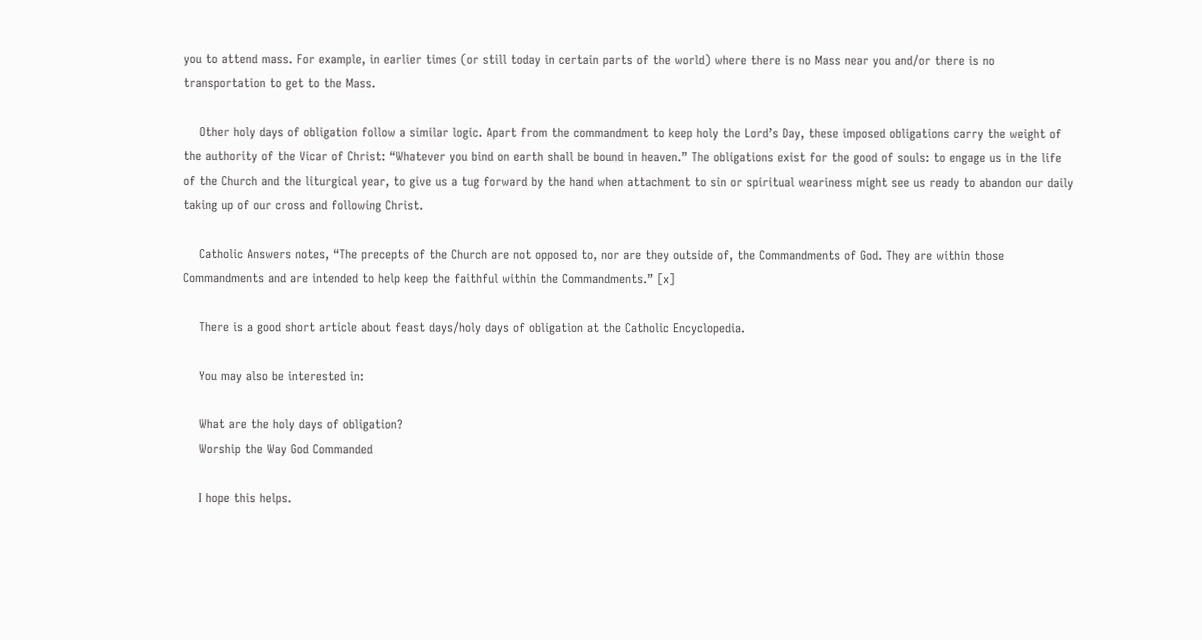you to attend mass. For example, in earlier times (or still today in certain parts of the world) where there is no Mass near you and/or there is no transportation to get to the Mass.

    Other holy days of obligation follow a similar logic. Apart from the commandment to keep holy the Lord’s Day, these imposed obligations carry the weight of the authority of the Vicar of Christ: “Whatever you bind on earth shall be bound in heaven.” The obligations exist for the good of souls: to engage us in the life of the Church and the liturgical year, to give us a tug forward by the hand when attachment to sin or spiritual weariness might see us ready to abandon our daily taking up of our cross and following Christ.

    Catholic Answers notes, “The precepts of the Church are not opposed to, nor are they outside of, the Commandments of God. They are within those Commandments and are intended to help keep the faithful within the Commandments.” [x]

    There is a good short article about feast days/holy days of obligation at the Catholic Encyclopedia.

    You may also be interested in:

    What are the holy days of obligation?
    Worship the Way God Commanded

    I hope this helps.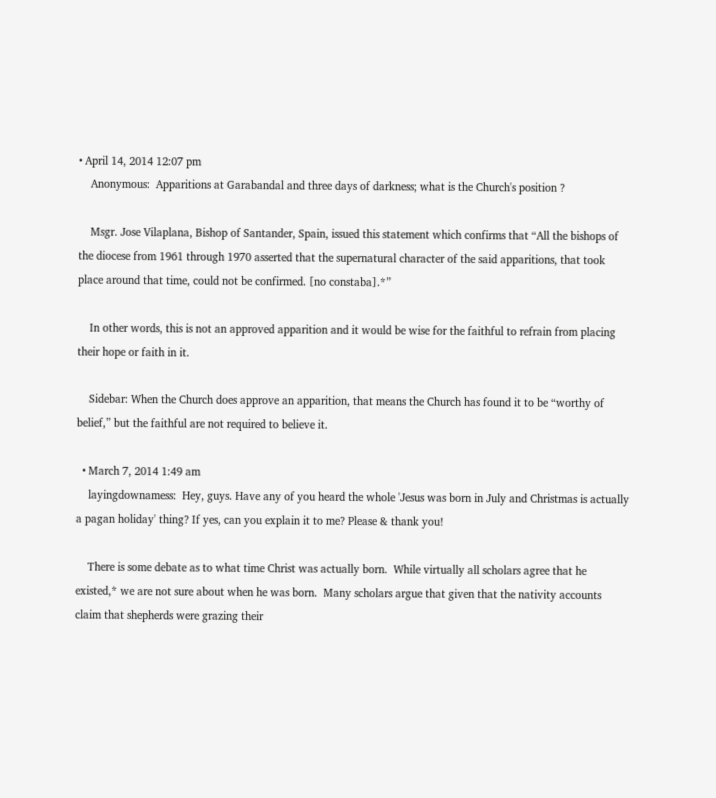• April 14, 2014 12:07 pm
    Anonymous:  Apparitions at Garabandal and three days of darkness; what is the Church's position ?

    Msgr. Jose Vilaplana, Bishop of Santander, Spain, issued this statement which confirms that “All the bishops of the diocese from 1961 through 1970 asserted that the supernatural character of the said apparitions, that took place around that time, could not be confirmed. [no constaba].*”

    In other words, this is not an approved apparition and it would be wise for the faithful to refrain from placing their hope or faith in it.

    Sidebar: When the Church does approve an apparition, that means the Church has found it to be “worthy of belief,” but the faithful are not required to believe it.

  • March 7, 2014 1:49 am
    layingdownamess:  Hey, guys. Have any of you heard the whole 'Jesus was born in July and Christmas is actually a pagan holiday' thing? If yes, can you explain it to me? Please & thank you!

    There is some debate as to what time Christ was actually born.  While virtually all scholars agree that he existed,* we are not sure about when he was born.  Many scholars argue that given that the nativity accounts claim that shepherds were grazing their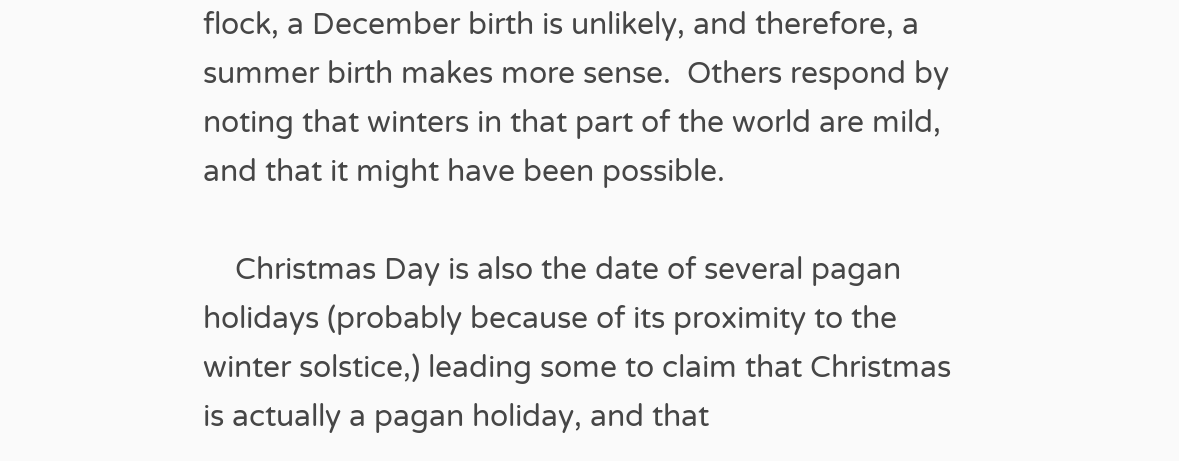flock, a December birth is unlikely, and therefore, a summer birth makes more sense.  Others respond by noting that winters in that part of the world are mild, and that it might have been possible.

    Christmas Day is also the date of several pagan holidays (probably because of its proximity to the winter solstice,) leading some to claim that Christmas is actually a pagan holiday, and that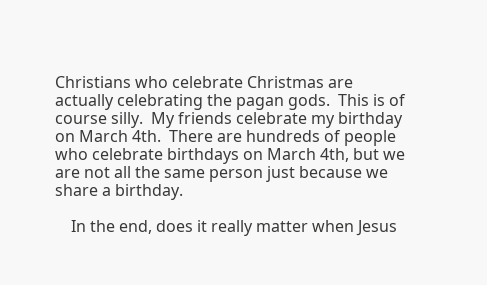Christians who celebrate Christmas are actually celebrating the pagan gods.  This is of course silly.  My friends celebrate my birthday on March 4th.  There are hundreds of people who celebrate birthdays on March 4th, but we are not all the same person just because we share a birthday.

    In the end, does it really matter when Jesus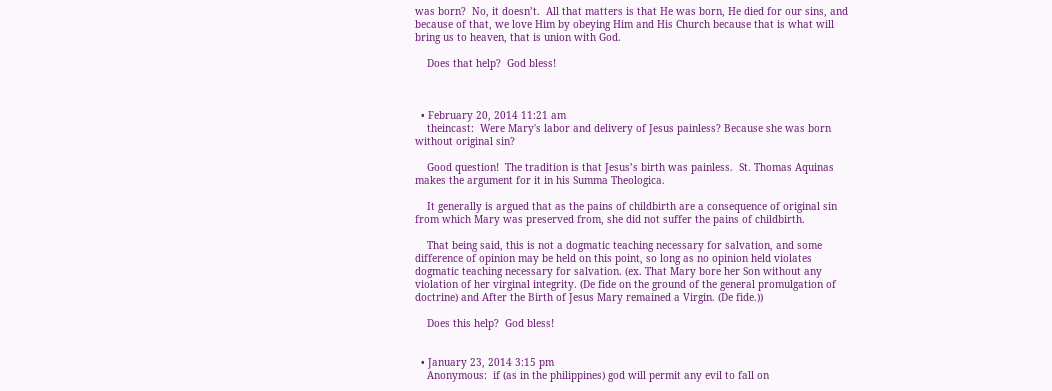was born?  No, it doesn’t.  All that matters is that He was born, He died for our sins, and because of that, we love Him by obeying Him and His Church because that is what will bring us to heaven, that is union with God.

    Does that help?  God bless!



  • February 20, 2014 11:21 am
    theincast:  Were Mary's labor and delivery of Jesus painless? Because she was born without original sin?

    Good question!  The tradition is that Jesus’s birth was painless.  St. Thomas Aquinas makes the argument for it in his Summa Theologica.

    It generally is argued that as the pains of childbirth are a consequence of original sin from which Mary was preserved from, she did not suffer the pains of childbirth.

    That being said, this is not a dogmatic teaching necessary for salvation, and some difference of opinion may be held on this point, so long as no opinion held violates dogmatic teaching necessary for salvation. (ex. That Mary bore her Son without any violation of her virginal integrity. (De fide on the ground of the general promulgation of doctrine) and After the Birth of Jesus Mary remained a Virgin. (De fide.))

    Does this help?  God bless!


  • January 23, 2014 3:15 pm
    Anonymous:  if (as in the philippines) god will permit any evil to fall on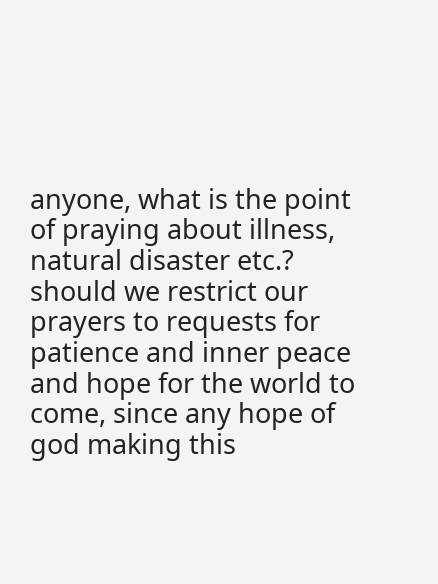anyone, what is the point of praying about illness, natural disaster etc.? should we restrict our prayers to requests for patience and inner peace and hope for the world to come, since any hope of god making this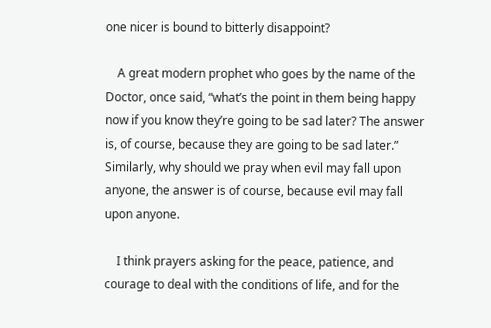one nicer is bound to bitterly disappoint?

    A great modern prophet who goes by the name of the Doctor, once said, “what’s the point in them being happy now if you know they’re going to be sad later? The answer is, of course, because they are going to be sad later.”  Similarly, why should we pray when evil may fall upon anyone, the answer is of course, because evil may fall upon anyone.

    I think prayers asking for the peace, patience, and courage to deal with the conditions of life, and for the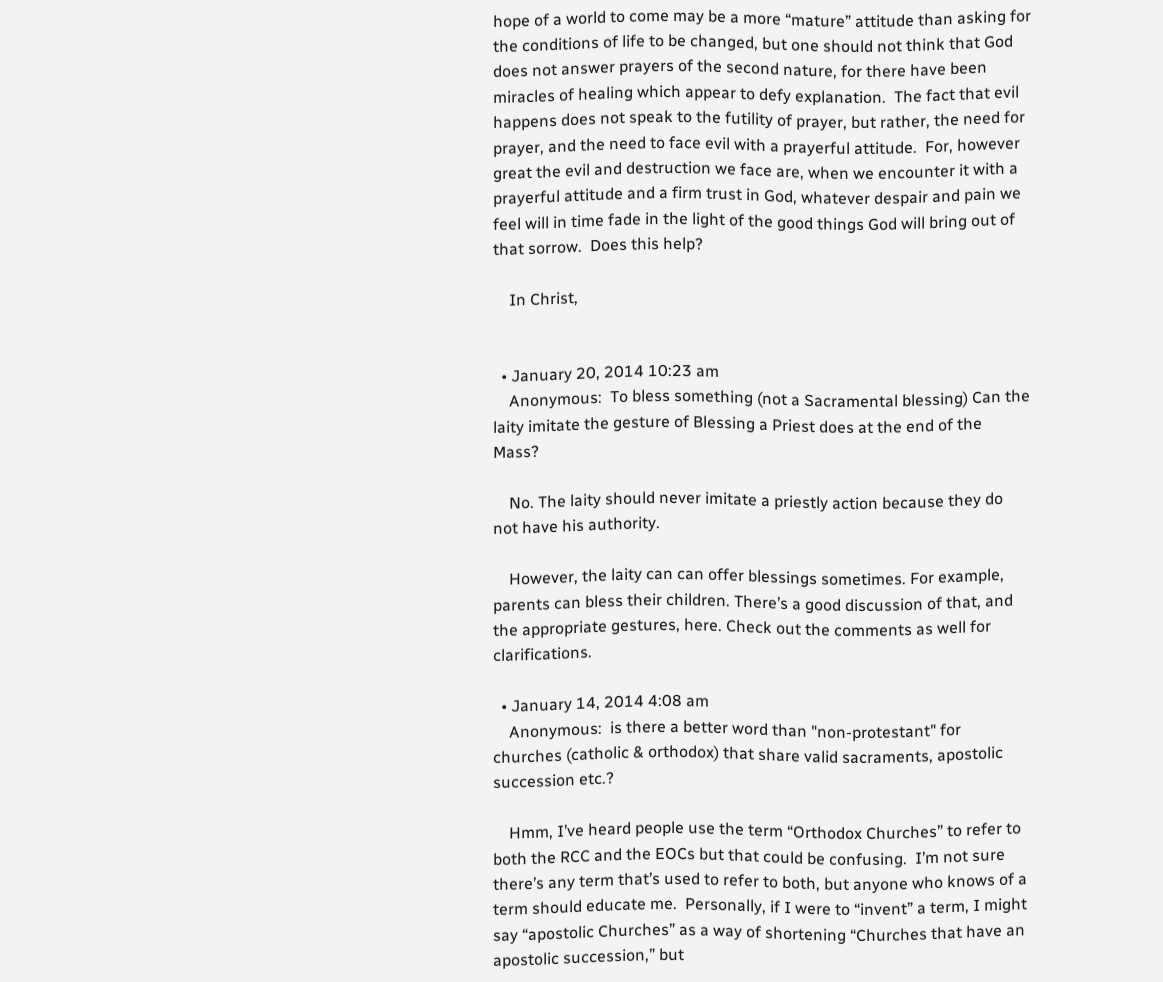hope of a world to come may be a more “mature” attitude than asking for the conditions of life to be changed, but one should not think that God does not answer prayers of the second nature, for there have been miracles of healing which appear to defy explanation.  The fact that evil happens does not speak to the futility of prayer, but rather, the need for prayer, and the need to face evil with a prayerful attitude.  For, however great the evil and destruction we face are, when we encounter it with a prayerful attitude and a firm trust in God, whatever despair and pain we feel will in time fade in the light of the good things God will bring out of that sorrow.  Does this help?

    In Christ,


  • January 20, 2014 10:23 am
    Anonymous:  To bless something (not a Sacramental blessing) Can the laity imitate the gesture of Blessing a Priest does at the end of the Mass?

    No. The laity should never imitate a priestly action because they do not have his authority.

    However, the laity can can offer blessings sometimes. For example, parents can bless their children. There’s a good discussion of that, and the appropriate gestures, here. Check out the comments as well for clarifications.

  • January 14, 2014 4:08 am
    Anonymous:  is there a better word than "non-protestant" for churches (catholic & orthodox) that share valid sacraments, apostolic succession etc.?

    Hmm, I’ve heard people use the term “Orthodox Churches” to refer to both the RCC and the EOCs but that could be confusing.  I’m not sure there’s any term that’s used to refer to both, but anyone who knows of a term should educate me.  Personally, if I were to “invent” a term, I might say “apostolic Churches” as a way of shortening “Churches that have an apostolic succession,” but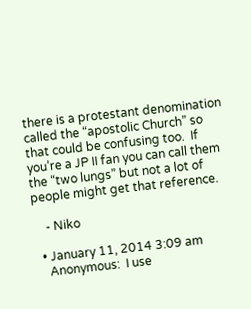there is a protestant denomination called the “apostolic Church” so that could be confusing too.  If you’re a JP II fan you can call them the “two lungs” but not a lot of people might get that reference.

    - Niko

  • January 11, 2014 3:09 am
    Anonymous:  I use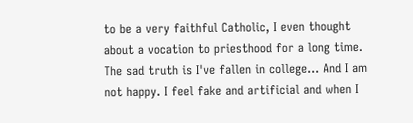to be a very faithful Catholic, I even thought about a vocation to priesthood for a long time. The sad truth is I've fallen in college... And I am not happy. I feel fake and artificial and when I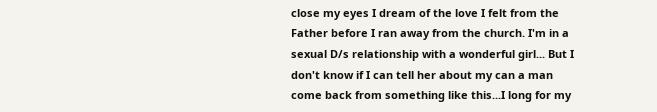close my eyes I dream of the love I felt from the Father before I ran away from the church. I'm in a sexual D/s relationship with a wonderful girl... But I don't know if I can tell her about my can a man come back from something like this...I long for my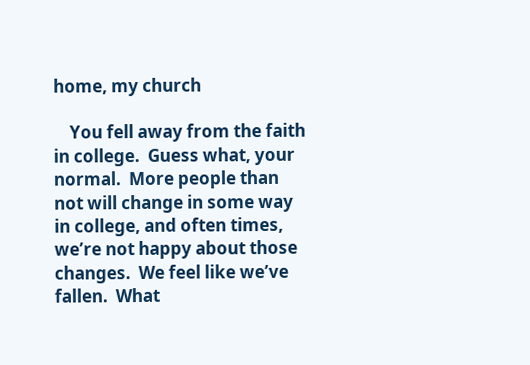home, my church

    You fell away from the faith in college.  Guess what, your normal.  More people than not will change in some way in college, and often times, we’re not happy about those changes.  We feel like we’ve fallen.  What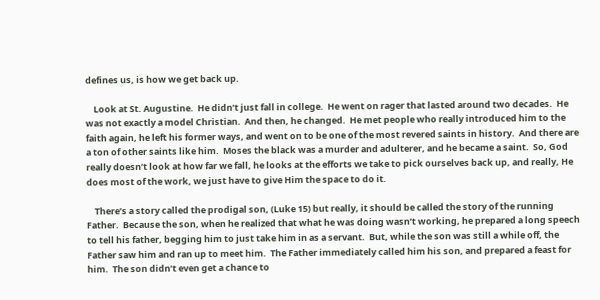defines us, is how we get back up.

    Look at St. Augustine.  He didn’t just fall in college.  He went on rager that lasted around two decades.  He was not exactly a model Christian.  And then, he changed.  He met people who really introduced him to the faith again, he left his former ways, and went on to be one of the most revered saints in history.  And there are a ton of other saints like him.  Moses the black was a murder and adulterer, and he became a saint.  So, God really doesn’t look at how far we fall, he looks at the efforts we take to pick ourselves back up, and really, He does most of the work, we just have to give Him the space to do it.

    There’s a story called the prodigal son, (Luke 15) but really, it should be called the story of the running Father.  Because the son, when he realized that what he was doing wasn’t working, he prepared a long speech to tell his father, begging him to just take him in as a servant.  But, while the son was still a while off, the Father saw him and ran up to meet him.  The Father immediately called him his son, and prepared a feast for him.  The son didn’t even get a chance to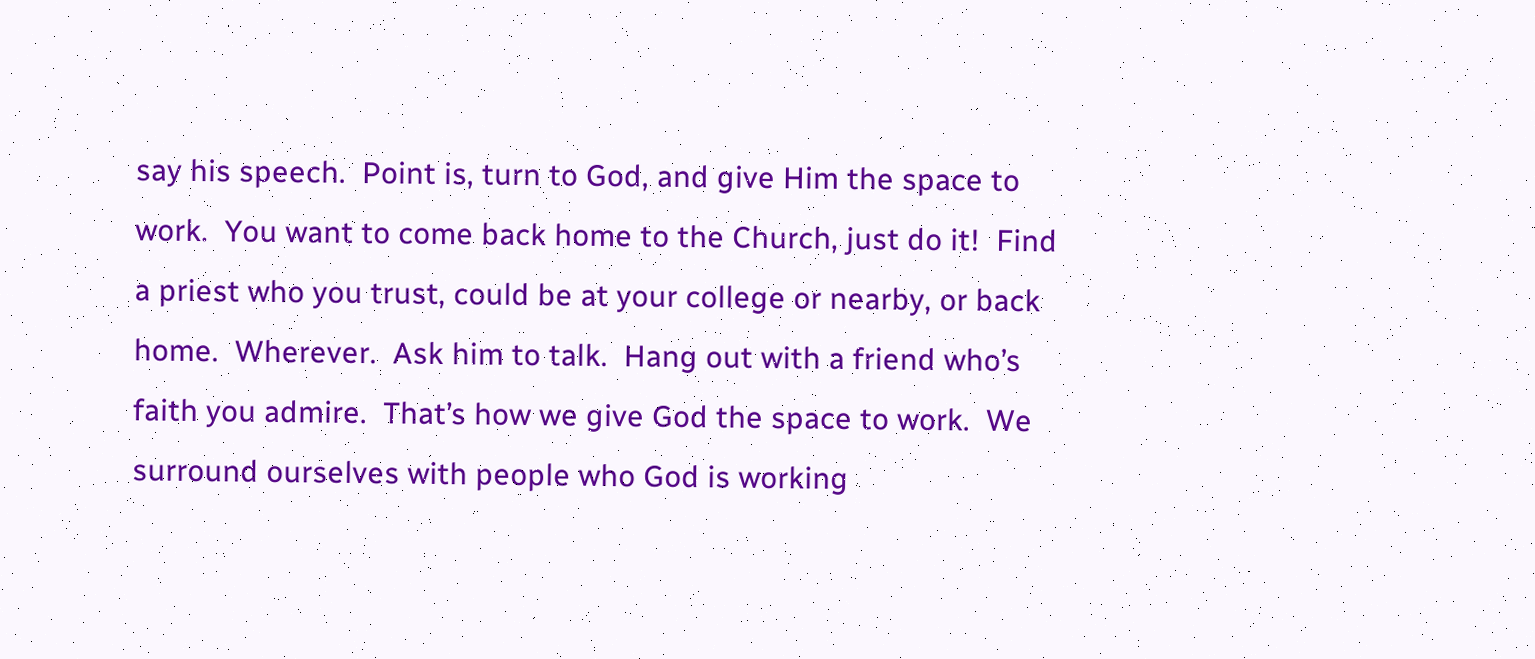say his speech.  Point is, turn to God, and give Him the space to work.  You want to come back home to the Church, just do it!  Find a priest who you trust, could be at your college or nearby, or back home.  Wherever.  Ask him to talk.  Hang out with a friend who’s faith you admire.  That’s how we give God the space to work.  We surround ourselves with people who God is working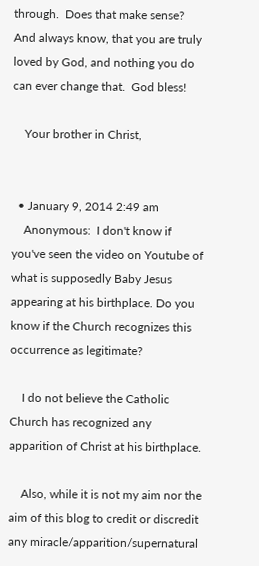through.  Does that make sense?  And always know, that you are truly loved by God, and nothing you do can ever change that.  God bless!

    Your brother in Christ,


  • January 9, 2014 2:49 am
    Anonymous:  I don't know if you've seen the video on Youtube of what is supposedly Baby Jesus appearing at his birthplace. Do you know if the Church recognizes this occurrence as legitimate?

    I do not believe the Catholic Church has recognized any apparition of Christ at his birthplace.

    Also, while it is not my aim nor the aim of this blog to credit or discredit any miracle/apparition/supernatural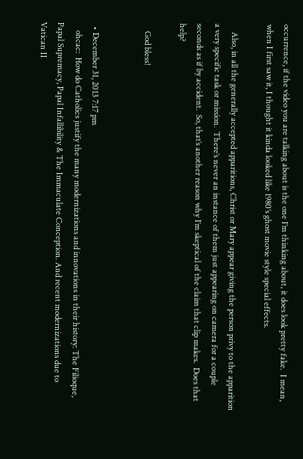occurrence, if the video you are talking about is the one I’m thinking about, it does look pretty fake.  I mean, when I first saw it, I thought it kinda looked like 1980’s ghost movie style special effects.

    Also, in all the generally accepted apparitions, Christ or Mary appear giving the person privy to the apparition a very specific task or mission.  There’s never an instance of them just appearing on camera for a couple seconds as if by accident.  So, that’s another reason why I’m skeptical of the claim that clip makes.  Does that help?

    God bless!


  • December 31, 2013 7:17 pm
    ohcac:  How do Catholics justify the many modernizations and innovations in their history: The Filioque, Papal Supremacy, Papal Infallibility & The Immaculate Conception. And recent modernizations due to Vatican II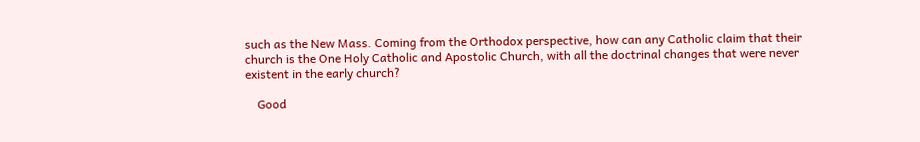such as the New Mass. Coming from the Orthodox perspective, how can any Catholic claim that their church is the One Holy Catholic and Apostolic Church, with all the doctrinal changes that were never existent in the early church?

    Good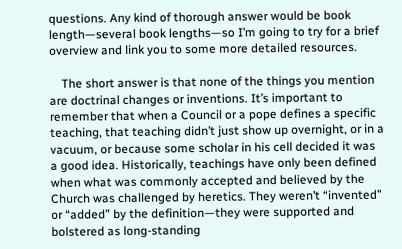questions. Any kind of thorough answer would be book length—several book lengths—so I’m going to try for a brief overview and link you to some more detailed resources.

    The short answer is that none of the things you mention are doctrinal changes or inventions. It’s important to remember that when a Council or a pope defines a specific teaching, that teaching didn’t just show up overnight, or in a vacuum, or because some scholar in his cell decided it was a good idea. Historically, teachings have only been defined when what was commonly accepted and believed by the Church was challenged by heretics. They weren’t “invented” or “added” by the definition—they were supported and bolstered as long-standing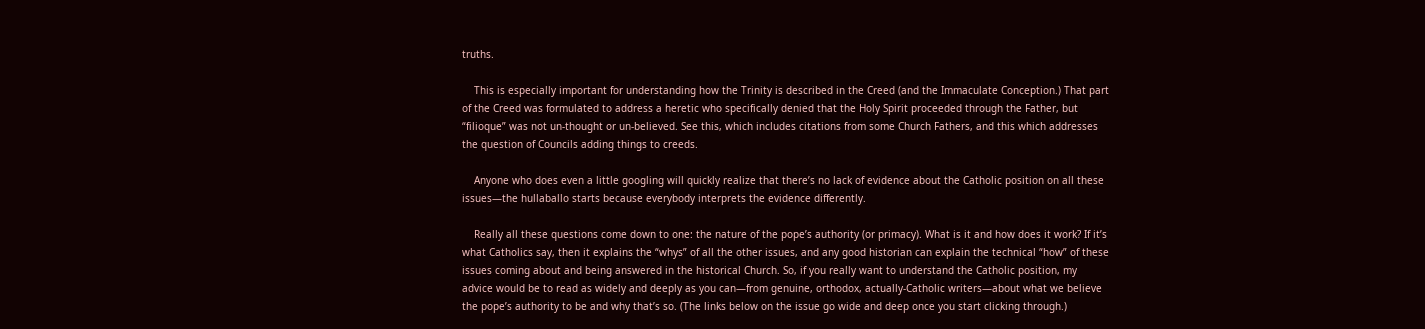truths.

    This is especially important for understanding how the Trinity is described in the Creed (and the Immaculate Conception.) That part of the Creed was formulated to address a heretic who specifically denied that the Holy Spirit proceeded through the Father, but “filioque” was not un-thought or un-believed. See this, which includes citations from some Church Fathers, and this which addresses the question of Councils adding things to creeds.

    Anyone who does even a little googling will quickly realize that there’s no lack of evidence about the Catholic position on all these issues—the hullaballo starts because everybody interprets the evidence differently.

    Really all these questions come down to one: the nature of the pope’s authority (or primacy). What is it and how does it work? If it’s what Catholics say, then it explains the “whys” of all the other issues, and any good historian can explain the technical “how” of these issues coming about and being answered in the historical Church. So, if you really want to understand the Catholic position, my advice would be to read as widely and deeply as you can—from genuine, orthodox, actually-Catholic writers—about what we believe the pope’s authority to be and why that’s so. (The links below on the issue go wide and deep once you start clicking through.)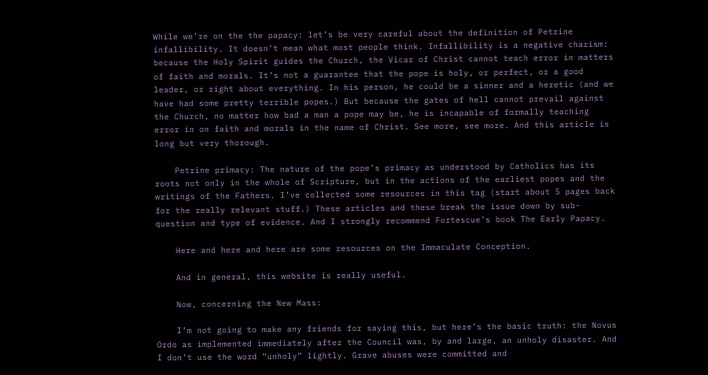While we’re on the the papacy: let’s be very careful about the definition of Petrine infallibility. It doesn’t mean what most people think. Infallibility is a negative charism: because the Holy Spirit guides the Church, the Vicar of Christ cannot teach error in matters of faith and morals. It’s not a guarantee that the pope is holy, or perfect, or a good leader, or right about everything. In his person, he could be a sinner and a heretic (and we have had some pretty terrible popes.) But because the gates of hell cannot prevail against the Church, no matter how bad a man a pope may be, he is incapable of formally teaching error in on faith and morals in the name of Christ. See more, see more. And this article is long but very thorough.

    Petrine primacy: The nature of the pope’s primacy as understood by Catholics has its roots not only in the whole of Scripture, but in the actions of the earliest popes and the writings of the Fathers. I’ve collected some resources in this tag (start about 5 pages back for the really relevant stuff.) These articles and these break the issue down by sub-question and type of evidence. And I strongly recommend Fortescue’s book The Early Papacy.

    Here and here and here are some resources on the Immaculate Conception.

    And in general, this website is really useful.

    Now, concerning the New Mass:

    I’m not going to make any friends for saying this, but here’s the basic truth: the Novus Ordo as implemented immediately after the Council was, by and large, an unholy disaster. And I don’t use the word “unholy” lightly. Grave abuses were committed and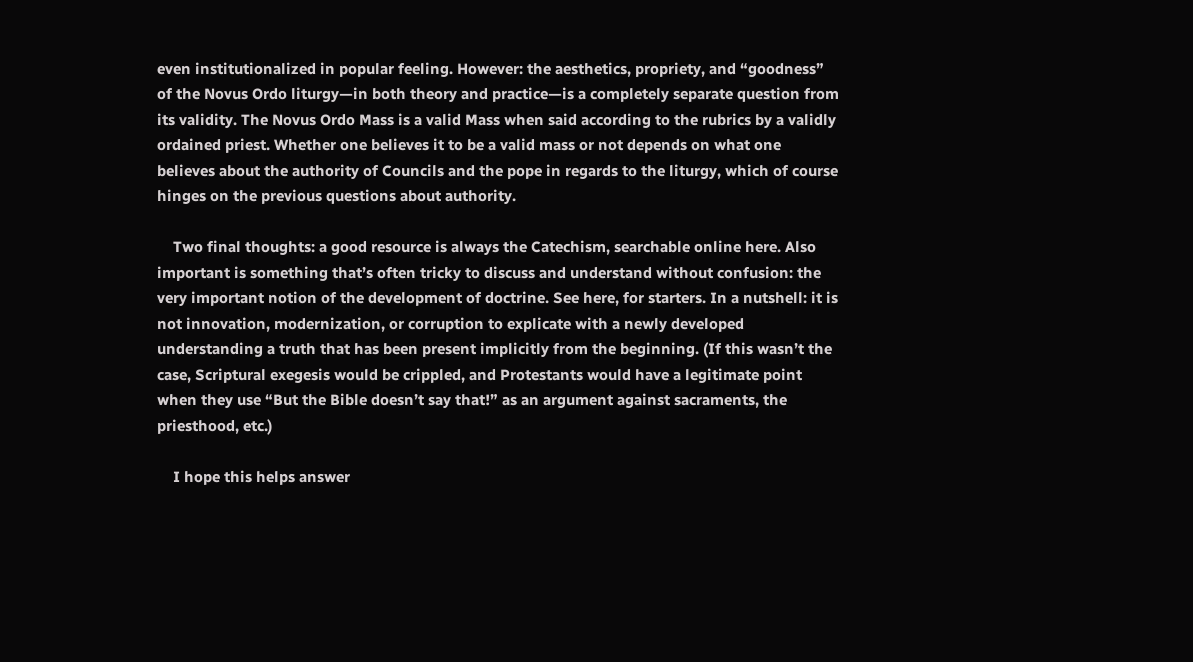even institutionalized in popular feeling. However: the aesthetics, propriety, and “goodness” of the Novus Ordo liturgy—in both theory and practice—is a completely separate question from its validity. The Novus Ordo Mass is a valid Mass when said according to the rubrics by a validly ordained priest. Whether one believes it to be a valid mass or not depends on what one believes about the authority of Councils and the pope in regards to the liturgy, which of course hinges on the previous questions about authority.

    Two final thoughts: a good resource is always the Catechism, searchable online here. Also important is something that’s often tricky to discuss and understand without confusion: the very important notion of the development of doctrine. See here, for starters. In a nutshell: it is not innovation, modernization, or corruption to explicate with a newly developed understanding a truth that has been present implicitly from the beginning. (If this wasn’t the case, Scriptural exegesis would be crippled, and Protestants would have a legitimate point when they use “But the Bible doesn’t say that!” as an argument against sacraments, the priesthood, etc.)

    I hope this helps answer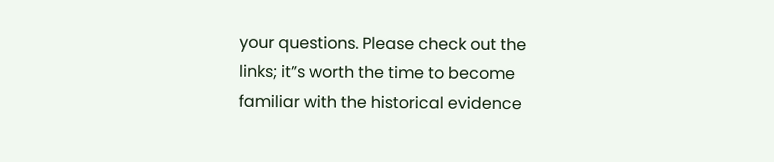your questions. Please check out the links; it”s worth the time to become familiar with the historical evidence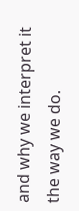and why we interpret it the way we do.